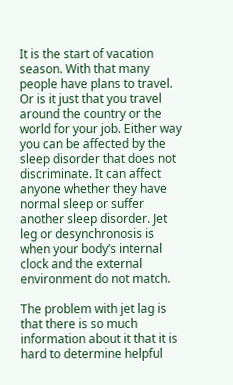It is the start of vacation season. With that many people have plans to travel. Or is it just that you travel around the country or the world for your job. Either way you can be affected by the sleep disorder that does not discriminate. It can affect anyone whether they have normal sleep or suffer another sleep disorder. Jet leg or desynchronosis is when your body’s internal clock and the external environment do not match.

The problem with jet lag is that there is so much information about it that it is hard to determine helpful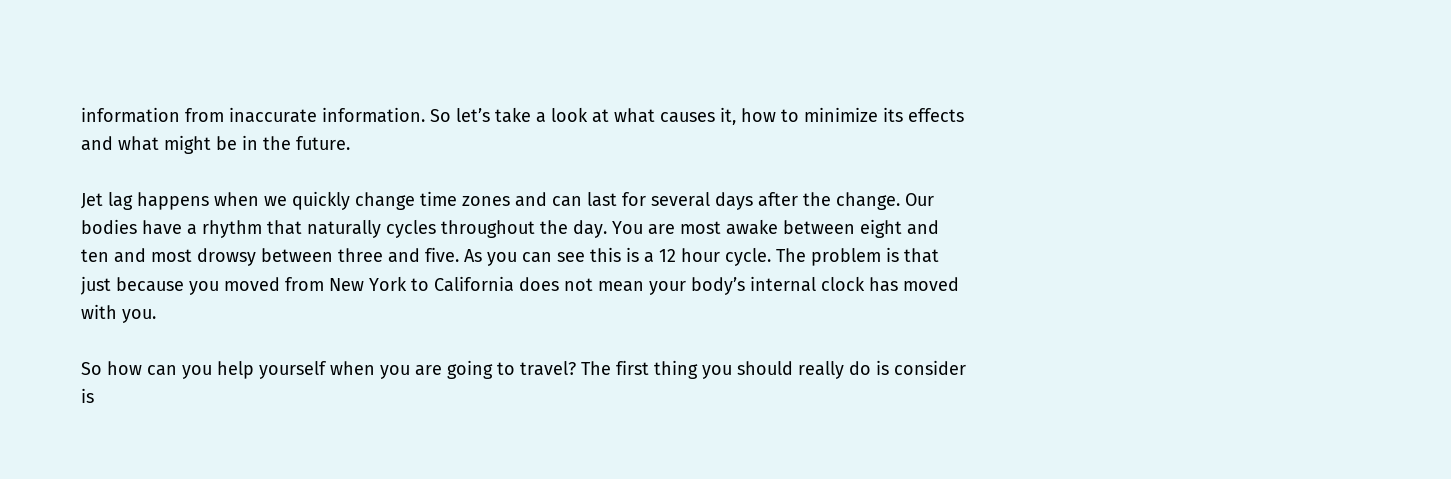information from inaccurate information. So let’s take a look at what causes it, how to minimize its effects and what might be in the future.

Jet lag happens when we quickly change time zones and can last for several days after the change. Our bodies have a rhythm that naturally cycles throughout the day. You are most awake between eight and ten and most drowsy between three and five. As you can see this is a 12 hour cycle. The problem is that just because you moved from New York to California does not mean your body’s internal clock has moved with you.

So how can you help yourself when you are going to travel? The first thing you should really do is consider is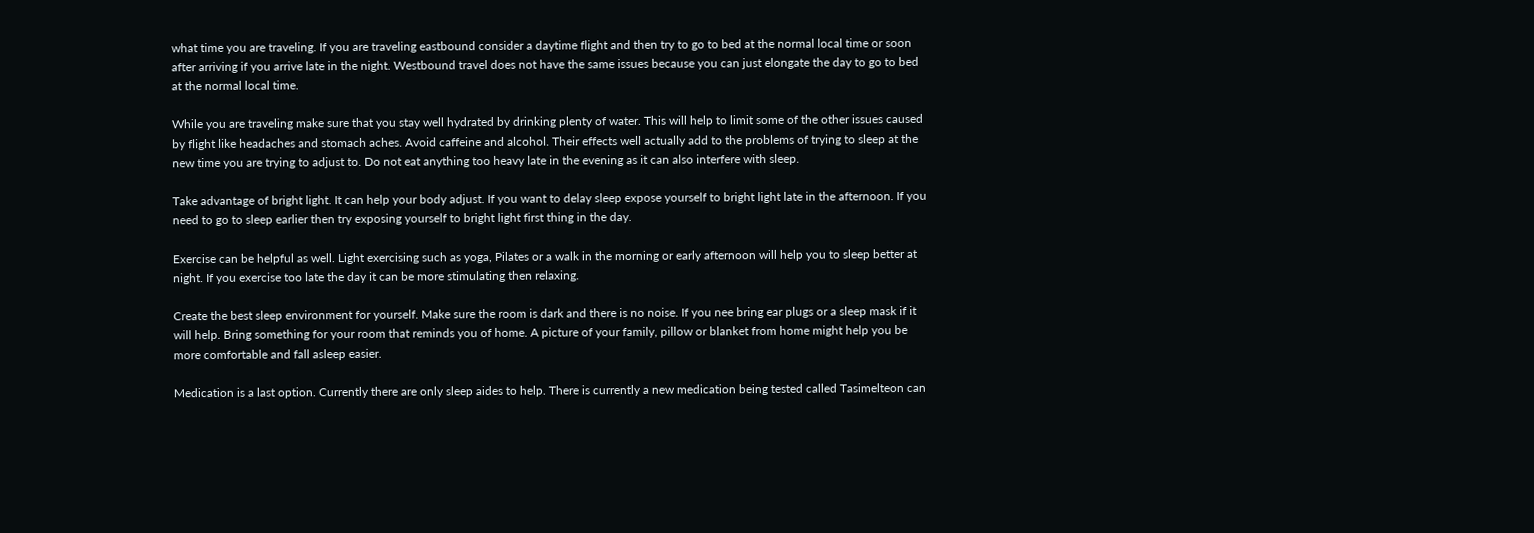what time you are traveling. If you are traveling eastbound consider a daytime flight and then try to go to bed at the normal local time or soon after arriving if you arrive late in the night. Westbound travel does not have the same issues because you can just elongate the day to go to bed at the normal local time.

While you are traveling make sure that you stay well hydrated by drinking plenty of water. This will help to limit some of the other issues caused by flight like headaches and stomach aches. Avoid caffeine and alcohol. Their effects well actually add to the problems of trying to sleep at the new time you are trying to adjust to. Do not eat anything too heavy late in the evening as it can also interfere with sleep.

Take advantage of bright light. It can help your body adjust. If you want to delay sleep expose yourself to bright light late in the afternoon. If you need to go to sleep earlier then try exposing yourself to bright light first thing in the day.

Exercise can be helpful as well. Light exercising such as yoga, Pilates or a walk in the morning or early afternoon will help you to sleep better at night. If you exercise too late the day it can be more stimulating then relaxing.

Create the best sleep environment for yourself. Make sure the room is dark and there is no noise. If you nee bring ear plugs or a sleep mask if it will help. Bring something for your room that reminds you of home. A picture of your family, pillow or blanket from home might help you be more comfortable and fall asleep easier.

Medication is a last option. Currently there are only sleep aides to help. There is currently a new medication being tested called Tasimelteon can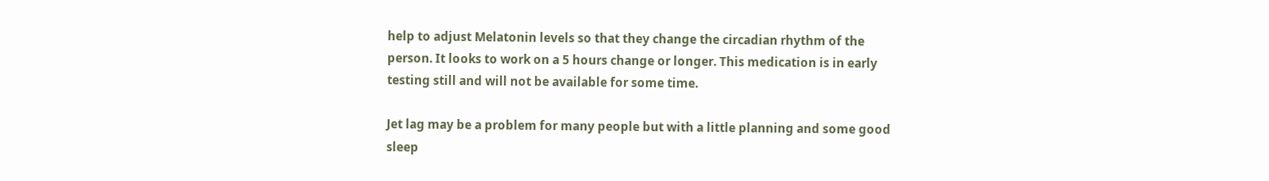help to adjust Melatonin levels so that they change the circadian rhythm of the person. It looks to work on a 5 hours change or longer. This medication is in early testing still and will not be available for some time.

Jet lag may be a problem for many people but with a little planning and some good sleep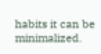habits it can be minimalized.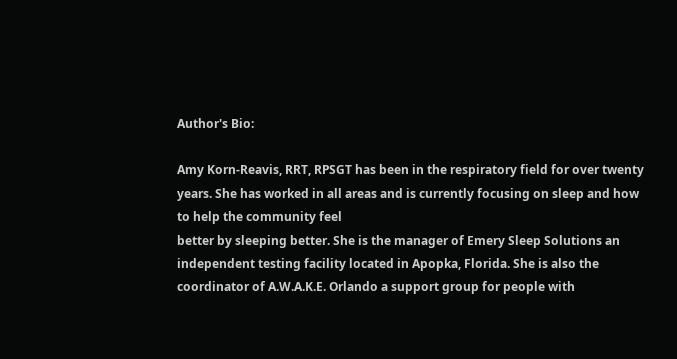Author's Bio:

Amy Korn-Reavis, RRT, RPSGT has been in the respiratory field for over twenty years. She has worked in all areas and is currently focusing on sleep and how to help the community feel
better by sleeping better. She is the manager of Emery Sleep Solutions an independent testing facility located in Apopka, Florida. She is also the coordinator of A.W.A.K.E. Orlando a support group for people with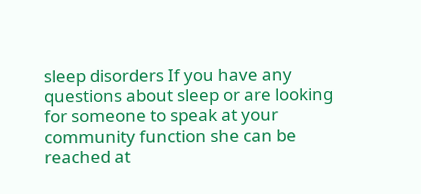sleep disorders If you have any questions about sleep or are looking for someone to speak at your community function she can be reached at